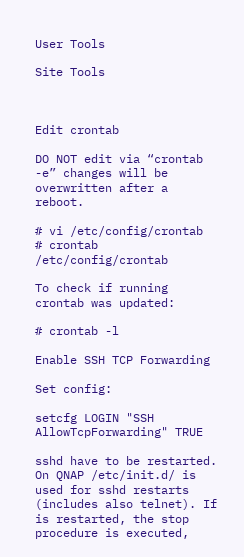User Tools

Site Tools



Edit crontab

DO NOT edit via “crontab -e” changes will be overwritten after a reboot.

# vi /etc/config/crontab
# crontab /etc/config/crontab

To check if running crontab was updated:

# crontab -l

Enable SSH TCP Forwarding

Set config:

setcfg LOGIN "SSH AllowTcpForwarding" TRUE

sshd have to be restarted. On QNAP /etc/init.d/ is used for sshd restarts (includes also telnet). If is restarted, the stop procedure is executed,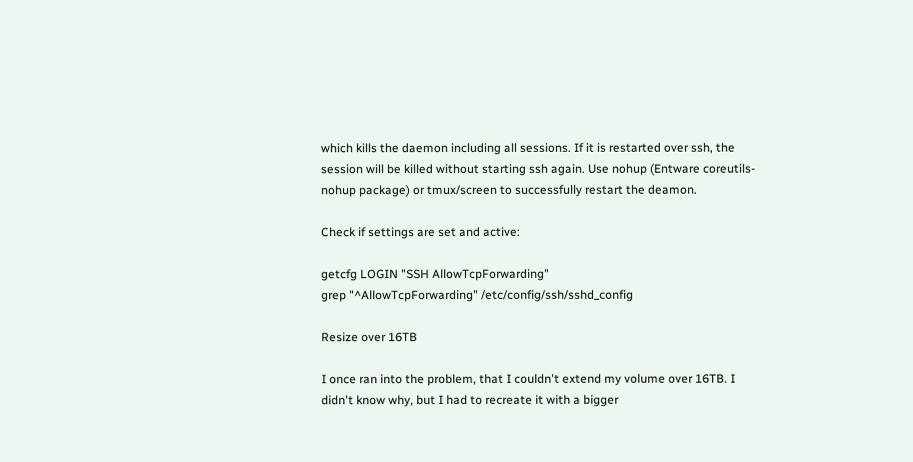which kills the daemon including all sessions. If it is restarted over ssh, the session will be killed without starting ssh again. Use nohup (Entware coreutils-nohup package) or tmux/screen to successfully restart the deamon.

Check if settings are set and active:

getcfg LOGIN "SSH AllowTcpForwarding"
grep "^AllowTcpForwarding" /etc/config/ssh/sshd_config

Resize over 16TB

I once ran into the problem, that I couldn't extend my volume over 16TB. I didn't know why, but I had to recreate it with a bigger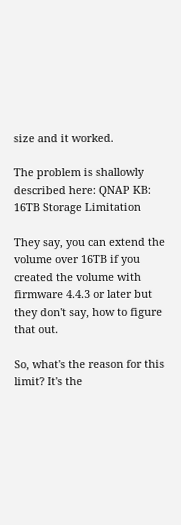size and it worked.

The problem is shallowly described here: QNAP KB: 16TB Storage Limitation

They say, you can extend the volume over 16TB if you created the volume with firmware 4.4.3 or later but they don't say, how to figure that out.

So, what's the reason for this limit? It's the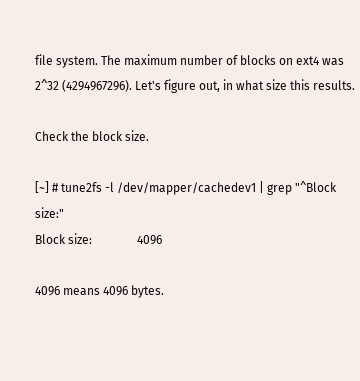file system. The maximum number of blocks on ext4 was 2^32 (4294967296). Let's figure out, in what size this results.

Check the block size.

[~] # tune2fs -l /dev/mapper/cachedev1 | grep "^Block size:"
Block size:               4096

4096 means 4096 bytes.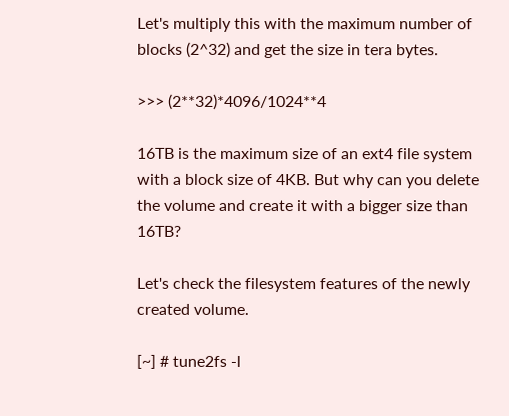Let's multiply this with the maximum number of blocks (2^32) and get the size in tera bytes.

>>> (2**32)*4096/1024**4

16TB is the maximum size of an ext4 file system with a block size of 4KB. But why can you delete the volume and create it with a bigger size than 16TB?

Let's check the filesystem features of the newly created volume.

[~] # tune2fs -l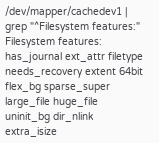/dev/mapper/cachedev1 | grep "^Filesystem features:"
Filesystem features:      has_journal ext_attr filetype needs_recovery extent 64bit flex_bg sparse_super large_file huge_file uninit_bg dir_nlink extra_isize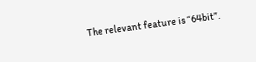The relevant feature is “64bit”.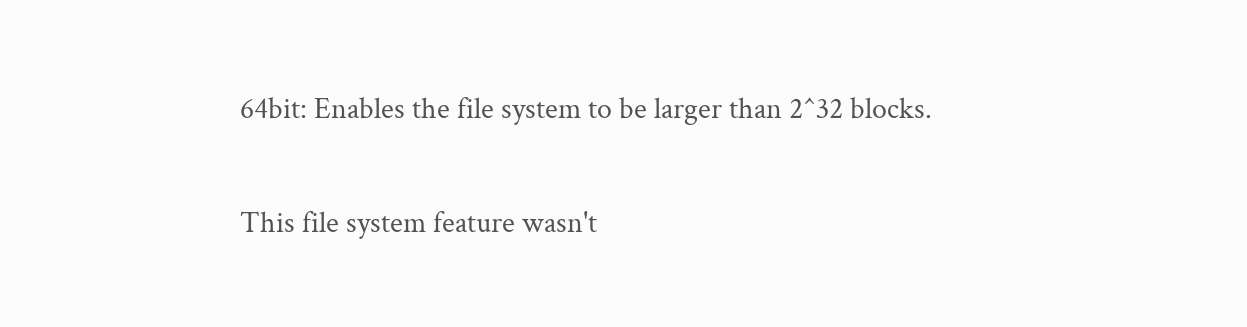64bit: Enables the file system to be larger than 2^32 blocks.

This file system feature wasn't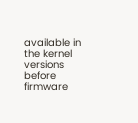available in the kernel versions before firmware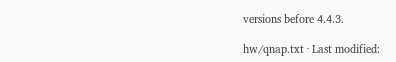versions before 4.4.3.

hw/qnap.txt · Last modified: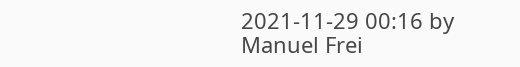2021-11-29 00:16 by Manuel Frei